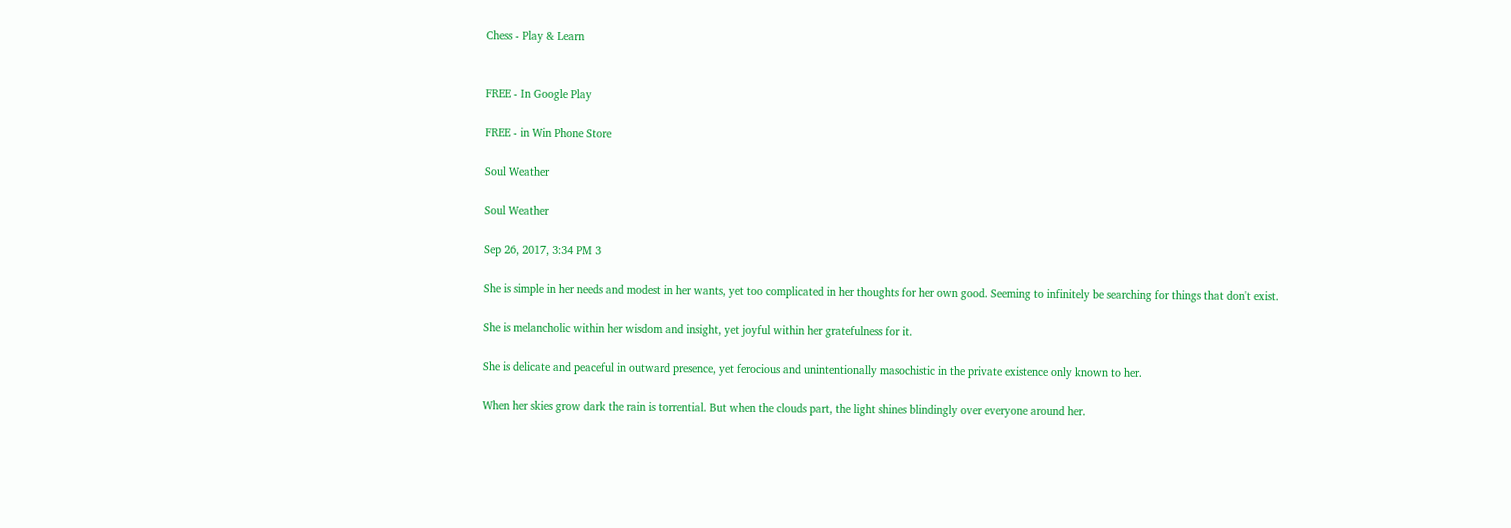Chess - Play & Learn


FREE - In Google Play

FREE - in Win Phone Store

Soul Weather

Soul Weather

Sep 26, 2017, 3:34 PM 3

She is simple in her needs and modest in her wants, yet too complicated in her thoughts for her own good. Seeming to infinitely be searching for things that don't exist.

She is melancholic within her wisdom and insight, yet joyful within her gratefulness for it.

She is delicate and peaceful in outward presence, yet ferocious and unintentionally masochistic in the private existence only known to her.

When her skies grow dark the rain is torrential. But when the clouds part, the light shines blindingly over everyone around her.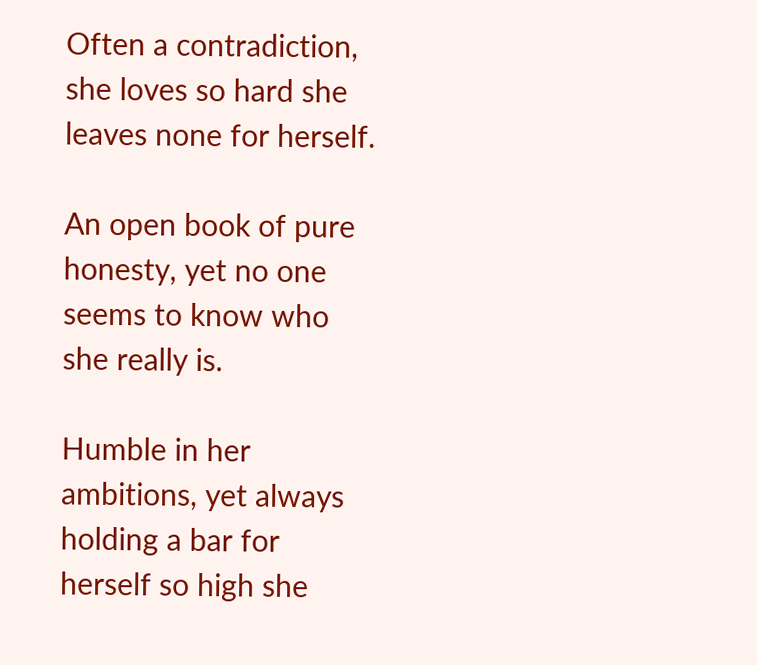Often a contradiction, she loves so hard she leaves none for herself.

An open book of pure honesty, yet no one seems to know who she really is.

Humble in her ambitions, yet always holding a bar for herself so high she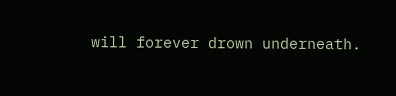will forever drown underneath.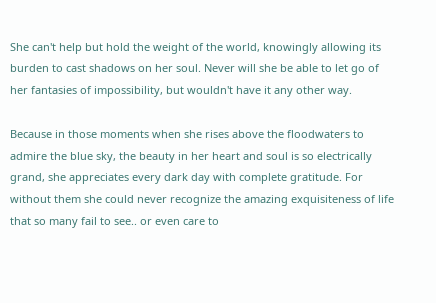She can't help but hold the weight of the world, knowingly allowing its burden to cast shadows on her soul. Never will she be able to let go of her fantasies of impossibility, but wouldn't have it any other way.

Because in those moments when she rises above the floodwaters to admire the blue sky, the beauty in her heart and soul is so electrically grand, she appreciates every dark day with complete gratitude. For without them she could never recognize the amazing exquisiteness of life that so many fail to see.. or even care to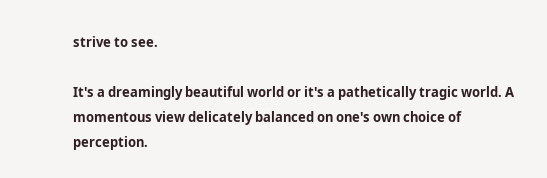strive to see.

It's a dreamingly beautiful world or it's a pathetically tragic world. A momentous view delicately balanced on one's own choice of perception.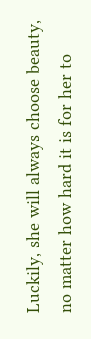Luckily, she will always choose beauty, no matter how hard it is for her to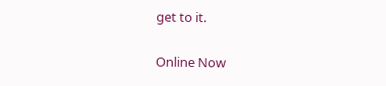get to it.


Online Now